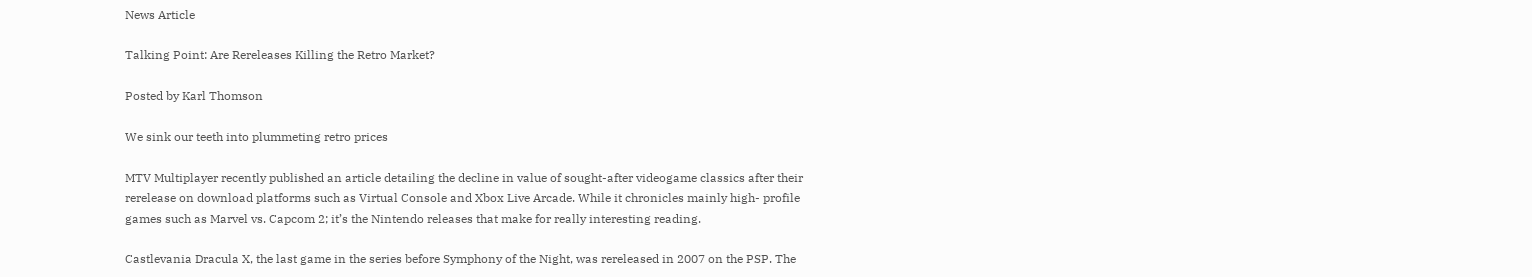News Article

Talking Point: Are Rereleases Killing the Retro Market?

Posted by Karl Thomson

We sink our teeth into plummeting retro prices

MTV Multiplayer recently published an article detailing the decline in value of sought-after videogame classics after their rerelease on download platforms such as Virtual Console and Xbox Live Arcade. While it chronicles mainly high- profile games such as Marvel vs. Capcom 2; it’s the Nintendo releases that make for really interesting reading.

Castlevania Dracula X, the last game in the series before Symphony of the Night, was rereleased in 2007 on the PSP. The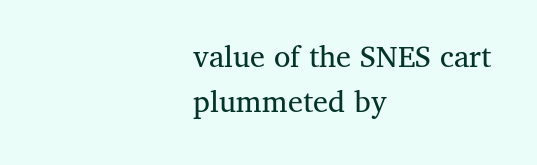value of the SNES cart plummeted by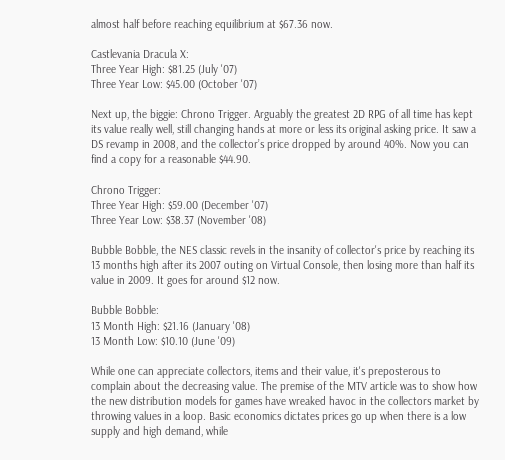almost half before reaching equilibrium at $67.36 now.

Castlevania Dracula X:
Three Year High: $81.25 (July '07)
Three Year Low: $45.00 (October '07)

Next up, the biggie: Chrono Trigger. Arguably the greatest 2D RPG of all time has kept its value really well, still changing hands at more or less its original asking price. It saw a DS revamp in 2008, and the collector’s price dropped by around 40%. Now you can find a copy for a reasonable $44.90.

Chrono Trigger:
Three Year High: $59.00 (December '07)
Three Year Low: $38.37 (November '08)

Bubble Bobble, the NES classic revels in the insanity of collector's price by reaching its 13 months high after its 2007 outing on Virtual Console, then losing more than half its value in 2009. It goes for around $12 now.

Bubble Bobble:
13 Month High: $21.16 (January '08)
13 Month Low: $10.10 (June '09)

While one can appreciate collectors, items and their value, it's preposterous to complain about the decreasing value. The premise of the MTV article was to show how the new distribution models for games have wreaked havoc in the collectors market by throwing values in a loop. Basic economics dictates prices go up when there is a low supply and high demand, while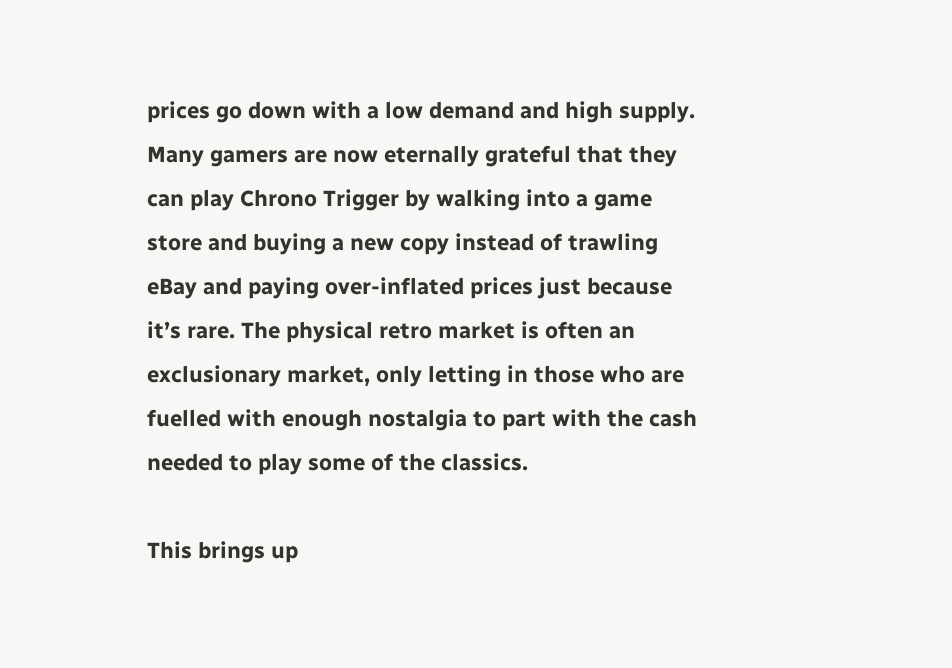prices go down with a low demand and high supply. Many gamers are now eternally grateful that they can play Chrono Trigger by walking into a game store and buying a new copy instead of trawling eBay and paying over-inflated prices just because it’s rare. The physical retro market is often an exclusionary market, only letting in those who are fuelled with enough nostalgia to part with the cash needed to play some of the classics.

This brings up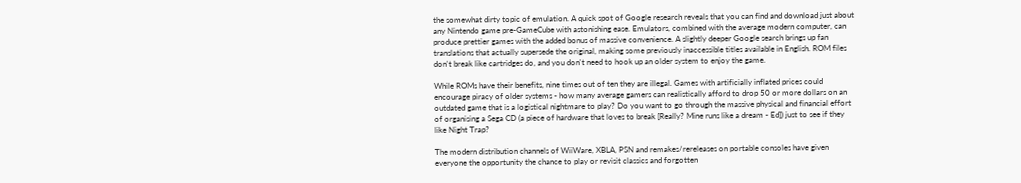the somewhat dirty topic of emulation. A quick spot of Google research reveals that you can find and download just about any Nintendo game pre-GameCube with astonishing ease. Emulators, combined with the average modern computer, can produce prettier games with the added bonus of massive convenience. A slightly deeper Google search brings up fan translations that actually supersede the original, making some previously inaccessible titles available in English. ROM files don't break like cartridges do, and you don't need to hook up an older system to enjoy the game.

While ROMs have their benefits, nine times out of ten they are illegal. Games with artificially inflated prices could encourage piracy of older systems - how many average gamers can realistically afford to drop 50 or more dollars on an outdated game that is a logistical nightmare to play? Do you want to go through the massive physical and financial effort of organising a Sega CD (a piece of hardware that loves to break [Really? Mine runs like a dream - Ed]) just to see if they like Night Trap?

The modern distribution channels of WiiWare, XBLA, PSN and remakes/rereleases on portable consoles have given everyone the opportunity the chance to play or revisit classics and forgotten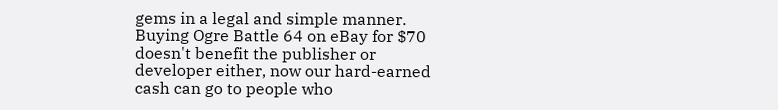gems in a legal and simple manner. Buying Ogre Battle 64 on eBay for $70 doesn't benefit the publisher or developer either, now our hard-earned cash can go to people who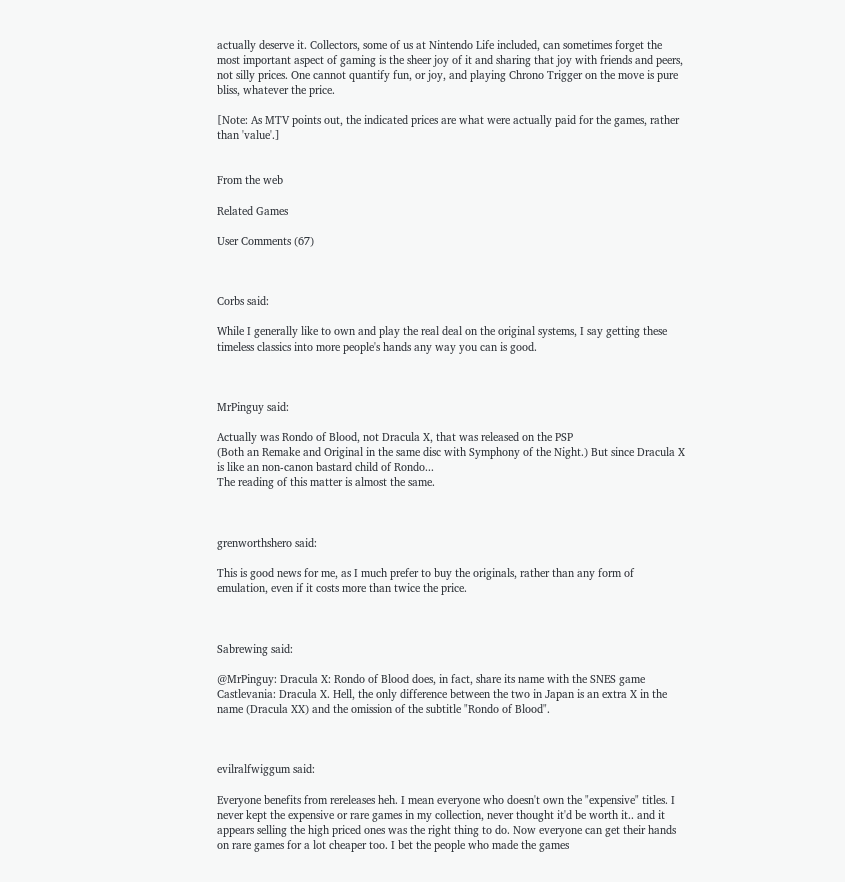actually deserve it. Collectors, some of us at Nintendo Life included, can sometimes forget the most important aspect of gaming is the sheer joy of it and sharing that joy with friends and peers, not silly prices. One cannot quantify fun, or joy, and playing Chrono Trigger on the move is pure bliss, whatever the price.

[Note: As MTV points out, the indicated prices are what were actually paid for the games, rather than 'value'.]


From the web

Related Games

User Comments (67)



Corbs said:

While I generally like to own and play the real deal on the original systems, I say getting these timeless classics into more people's hands any way you can is good.



MrPinguy said:

Actually was Rondo of Blood, not Dracula X, that was released on the PSP
(Both an Remake and Original in the same disc with Symphony of the Night.) But since Dracula X is like an non-canon bastard child of Rondo...
The reading of this matter is almost the same.



grenworthshero said:

This is good news for me, as I much prefer to buy the originals, rather than any form of emulation, even if it costs more than twice the price.



Sabrewing said:

@MrPinguy: Dracula X: Rondo of Blood does, in fact, share its name with the SNES game Castlevania: Dracula X. Hell, the only difference between the two in Japan is an extra X in the name (Dracula XX) and the omission of the subtitle "Rondo of Blood".



evilralfwiggum said:

Everyone benefits from rereleases heh. I mean everyone who doesn't own the "expensive" titles. I never kept the expensive or rare games in my collection, never thought it'd be worth it.. and it appears selling the high priced ones was the right thing to do. Now everyone can get their hands on rare games for a lot cheaper too. I bet the people who made the games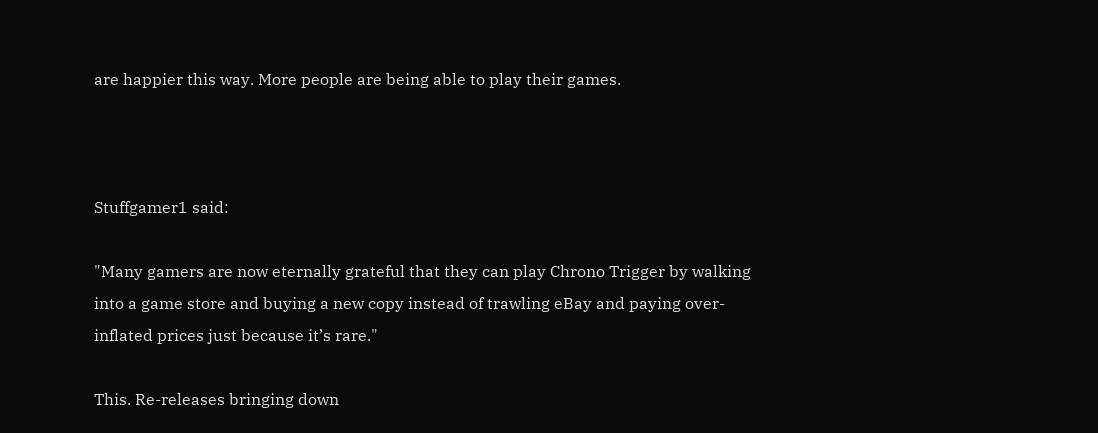are happier this way. More people are being able to play their games.



Stuffgamer1 said:

"Many gamers are now eternally grateful that they can play Chrono Trigger by walking into a game store and buying a new copy instead of trawling eBay and paying over-inflated prices just because it’s rare."

This. Re-releases bringing down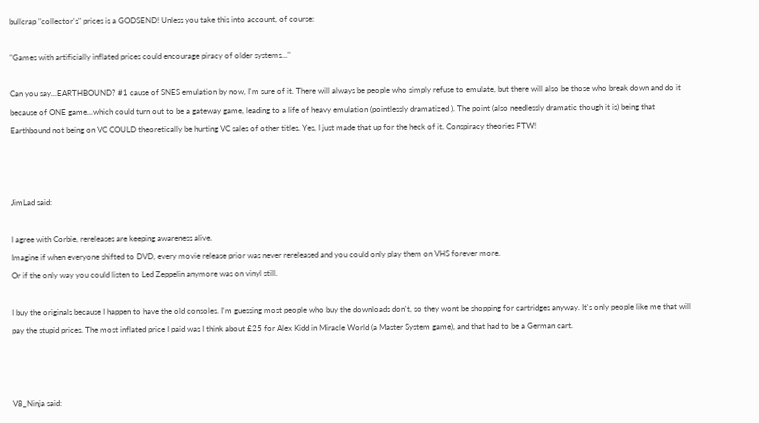bullcrap "collector's" prices is a GODSEND! Unless you take this into account, of course:

"Games with artificially inflated prices could encourage piracy of older systems..."

Can you say...EARTHBOUND? #1 cause of SNES emulation by now, I'm sure of it. There will always be people who simply refuse to emulate, but there will also be those who break down and do it because of ONE game...which could turn out to be a gateway game, leading to a life of heavy emulation (pointlessly dramatized ). The point (also needlessly dramatic though it is) being that Earthbound not being on VC COULD theoretically be hurting VC sales of other titles. Yes, I just made that up for the heck of it. Conspiracy theories FTW!



JimLad said:

I agree with Corbie, rereleases are keeping awareness alive.
Imagine if when everyone shifted to DVD, every movie release prior was never rereleased and you could only play them on VHS forever more.
Or if the only way you could listen to Led Zeppelin anymore was on vinyl still.

I buy the originals because I happen to have the old consoles. I'm guessing most people who buy the downloads don't, so they wont be shopping for cartridges anyway. It's only people like me that will pay the stupid prices. The most inflated price I paid was I think about £25 for Alex Kidd in Miracle World (a Master System game), and that had to be a German cart.



V8_Ninja said: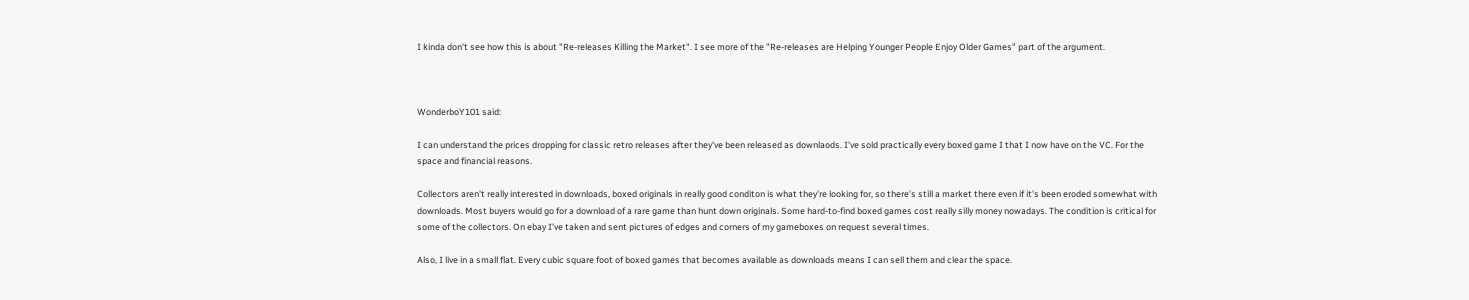I kinda don't see how this is about "Re-releases Killing the Market". I see more of the "Re-releases are Helping Younger People Enjoy Older Games" part of the argument.



WonderboY101 said:

I can understand the prices dropping for classic retro releases after they've been released as downlaods. I've sold practically every boxed game I that I now have on the VC. For the space and financial reasons.

Collectors aren't really interested in downloads, boxed originals in really good conditon is what they're looking for, so there's still a market there even if it's been eroded somewhat with downloads. Most buyers would go for a download of a rare game than hunt down originals. Some hard-to-find boxed games cost really silly money nowadays. The condition is critical for some of the collectors. On ebay I've taken and sent pictures of edges and corners of my gameboxes on request several times.

Also, I live in a small flat. Every cubic square foot of boxed games that becomes available as downloads means I can sell them and clear the space.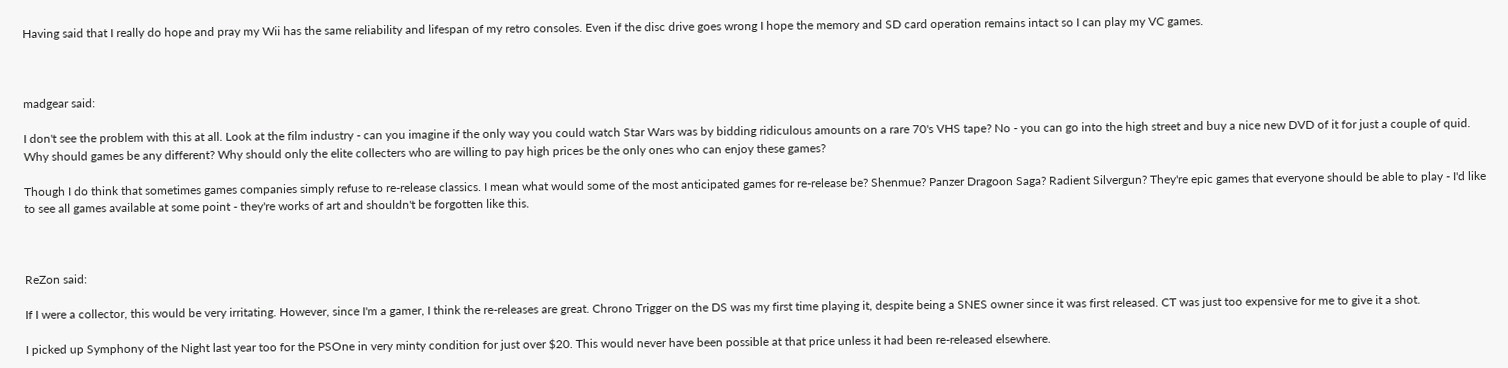Having said that I really do hope and pray my Wii has the same reliability and lifespan of my retro consoles. Even if the disc drive goes wrong I hope the memory and SD card operation remains intact so I can play my VC games.



madgear said:

I don't see the problem with this at all. Look at the film industry - can you imagine if the only way you could watch Star Wars was by bidding ridiculous amounts on a rare 70's VHS tape? No - you can go into the high street and buy a nice new DVD of it for just a couple of quid. Why should games be any different? Why should only the elite collecters who are willing to pay high prices be the only ones who can enjoy these games?

Though I do think that sometimes games companies simply refuse to re-release classics. I mean what would some of the most anticipated games for re-release be? Shenmue? Panzer Dragoon Saga? Radient Silvergun? They're epic games that everyone should be able to play - I'd like to see all games available at some point - they're works of art and shouldn't be forgotten like this.



ReZon said:

If I were a collector, this would be very irritating. However, since I'm a gamer, I think the re-releases are great. Chrono Trigger on the DS was my first time playing it, despite being a SNES owner since it was first released. CT was just too expensive for me to give it a shot.

I picked up Symphony of the Night last year too for the PSOne in very minty condition for just over $20. This would never have been possible at that price unless it had been re-released elsewhere.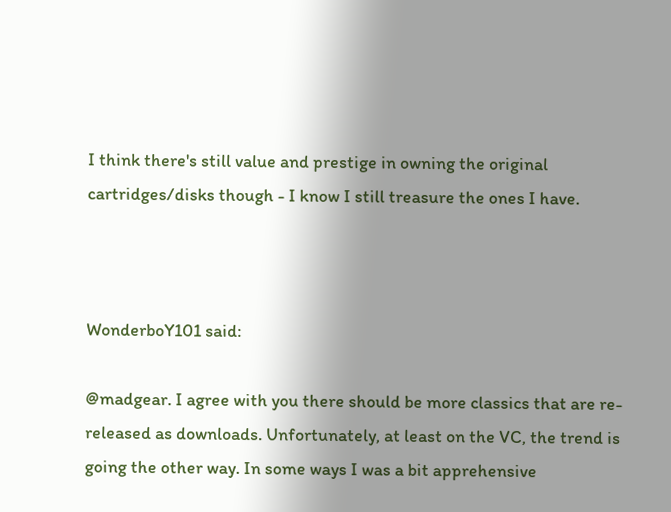I think there's still value and prestige in owning the original cartridges/disks though - I know I still treasure the ones I have.



WonderboY101 said:

@madgear. I agree with you there should be more classics that are re-released as downloads. Unfortunately, at least on the VC, the trend is going the other way. In some ways I was a bit apprehensive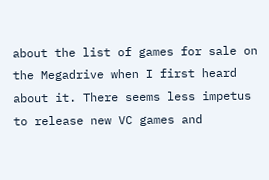about the list of games for sale on the Megadrive when I first heard about it. There seems less impetus to release new VC games and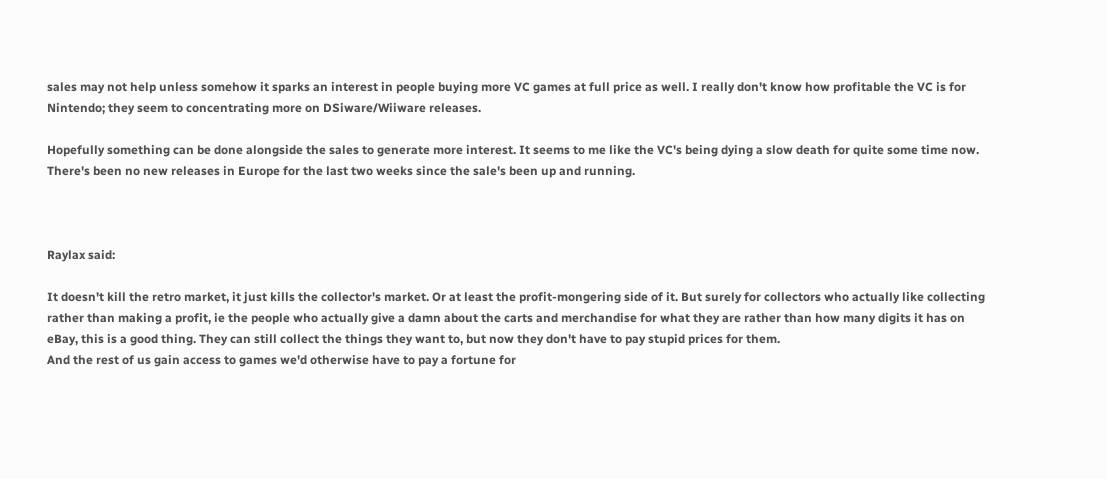sales may not help unless somehow it sparks an interest in people buying more VC games at full price as well. I really don't know how profitable the VC is for Nintendo; they seem to concentrating more on DSiware/Wiiware releases.

Hopefully something can be done alongside the sales to generate more interest. It seems to me like the VC's being dying a slow death for quite some time now. There's been no new releases in Europe for the last two weeks since the sale's been up and running.



Raylax said:

It doesn't kill the retro market, it just kills the collector's market. Or at least the profit-mongering side of it. But surely for collectors who actually like collecting rather than making a profit, ie the people who actually give a damn about the carts and merchandise for what they are rather than how many digits it has on eBay, this is a good thing. They can still collect the things they want to, but now they don't have to pay stupid prices for them.
And the rest of us gain access to games we'd otherwise have to pay a fortune for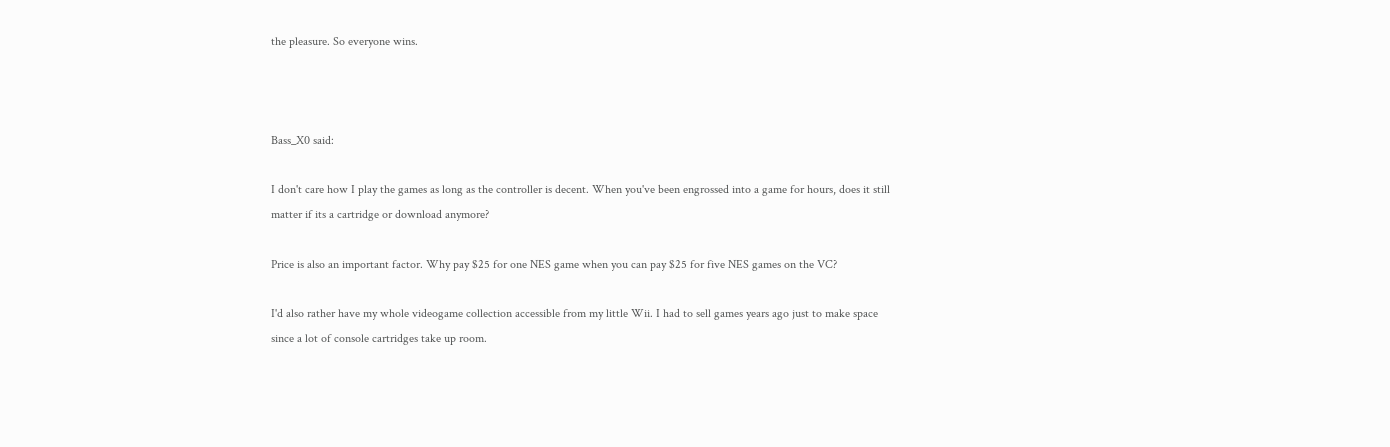the pleasure. So everyone wins.



Bass_X0 said:

I don't care how I play the games as long as the controller is decent. When you've been engrossed into a game for hours, does it still matter if its a cartridge or download anymore?

Price is also an important factor. Why pay $25 for one NES game when you can pay $25 for five NES games on the VC?

I'd also rather have my whole videogame collection accessible from my little Wii. I had to sell games years ago just to make space since a lot of console cartridges take up room.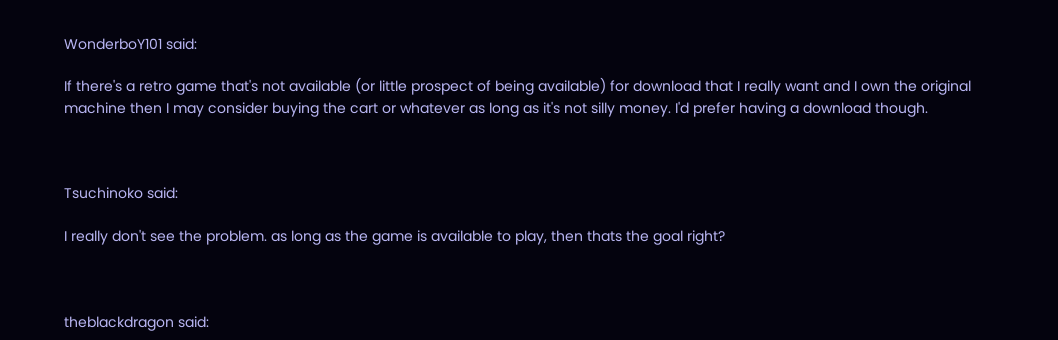WonderboY101 said:

If there's a retro game that's not available (or little prospect of being available) for download that I really want and I own the original machine then I may consider buying the cart or whatever as long as it's not silly money. I'd prefer having a download though.



Tsuchinoko said:

I really don't see the problem. as long as the game is available to play, then thats the goal right?



theblackdragon said: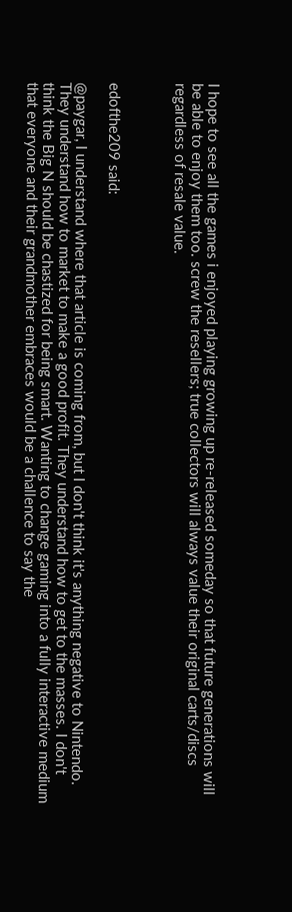I hope to see all the games i enjoyed playing growing up re-released someday so that future generations will be able to enjoy them too. screw the resellers; true collectors will always value their original carts/discs regardless of resale value.



edofthe209 said:

@paygar, I understand where that article is coming from, but I don't think it's anything negative to Nintendo. They understand how to market to make a good profit. They understand how to get to the masses. I don't think the Big N should be chastized for being smart. Wanting to change gaming into a fully interactive medium that everyone and their grandmother embraces would be a challence to say the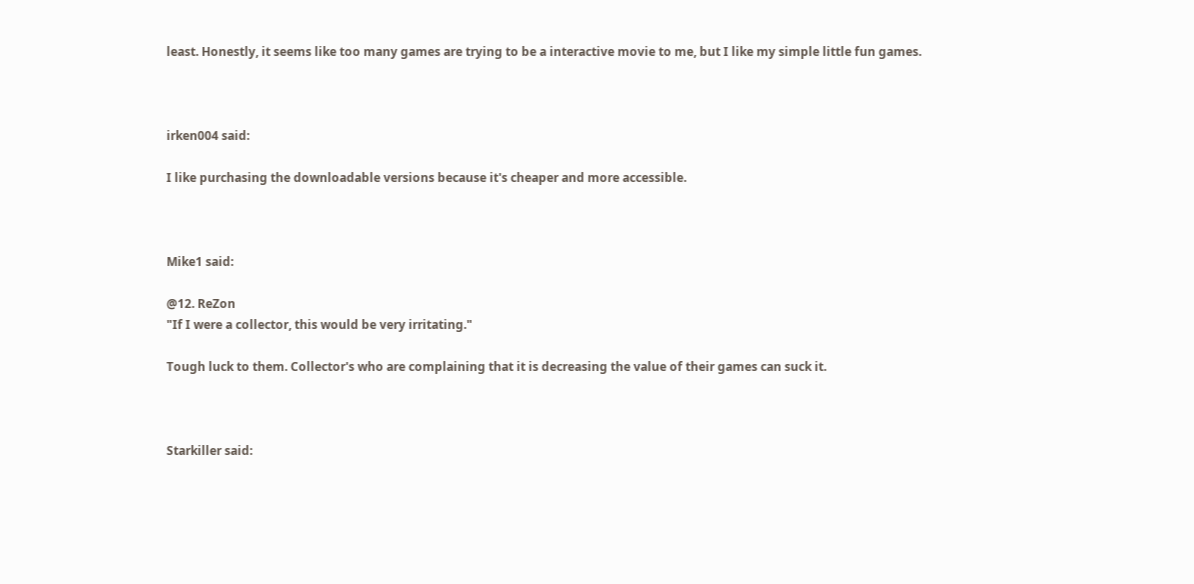least. Honestly, it seems like too many games are trying to be a interactive movie to me, but I like my simple little fun games.



irken004 said:

I like purchasing the downloadable versions because it's cheaper and more accessible.



Mike1 said:

@12. ReZon
"If I were a collector, this would be very irritating."

Tough luck to them. Collector's who are complaining that it is decreasing the value of their games can suck it.



Starkiller said: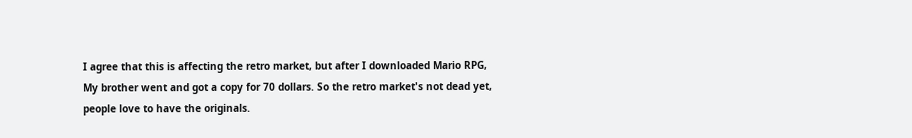I agree that this is affecting the retro market, but after I downloaded Mario RPG, My brother went and got a copy for 70 dollars. So the retro market's not dead yet, people love to have the originals.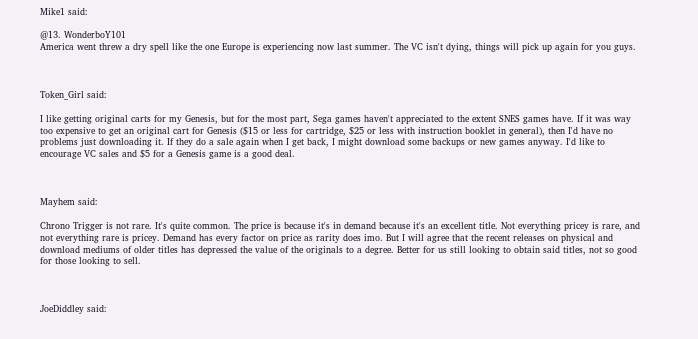Mike1 said:

@13. WonderboY101
America went threw a dry spell like the one Europe is experiencing now last summer. The VC isn't dying, things will pick up again for you guys.



Token_Girl said:

I like getting original carts for my Genesis, but for the most part, Sega games haven't appreciated to the extent SNES games have. If it was way too expensive to get an original cart for Genesis ($15 or less for cartridge, $25 or less with instruction booklet in general), then I'd have no problems just downloading it. If they do a sale again when I get back, I might download some backups or new games anyway. I'd like to encourage VC sales and $5 for a Genesis game is a good deal.



Mayhem said:

Chrono Trigger is not rare. It's quite common. The price is because it's in demand because it's an excellent title. Not everything pricey is rare, and not everything rare is pricey. Demand has every factor on price as rarity does imo. But I will agree that the recent releases on physical and download mediums of older titles has depressed the value of the originals to a degree. Better for us still looking to obtain said titles, not so good for those looking to sell.



JoeDiddley said: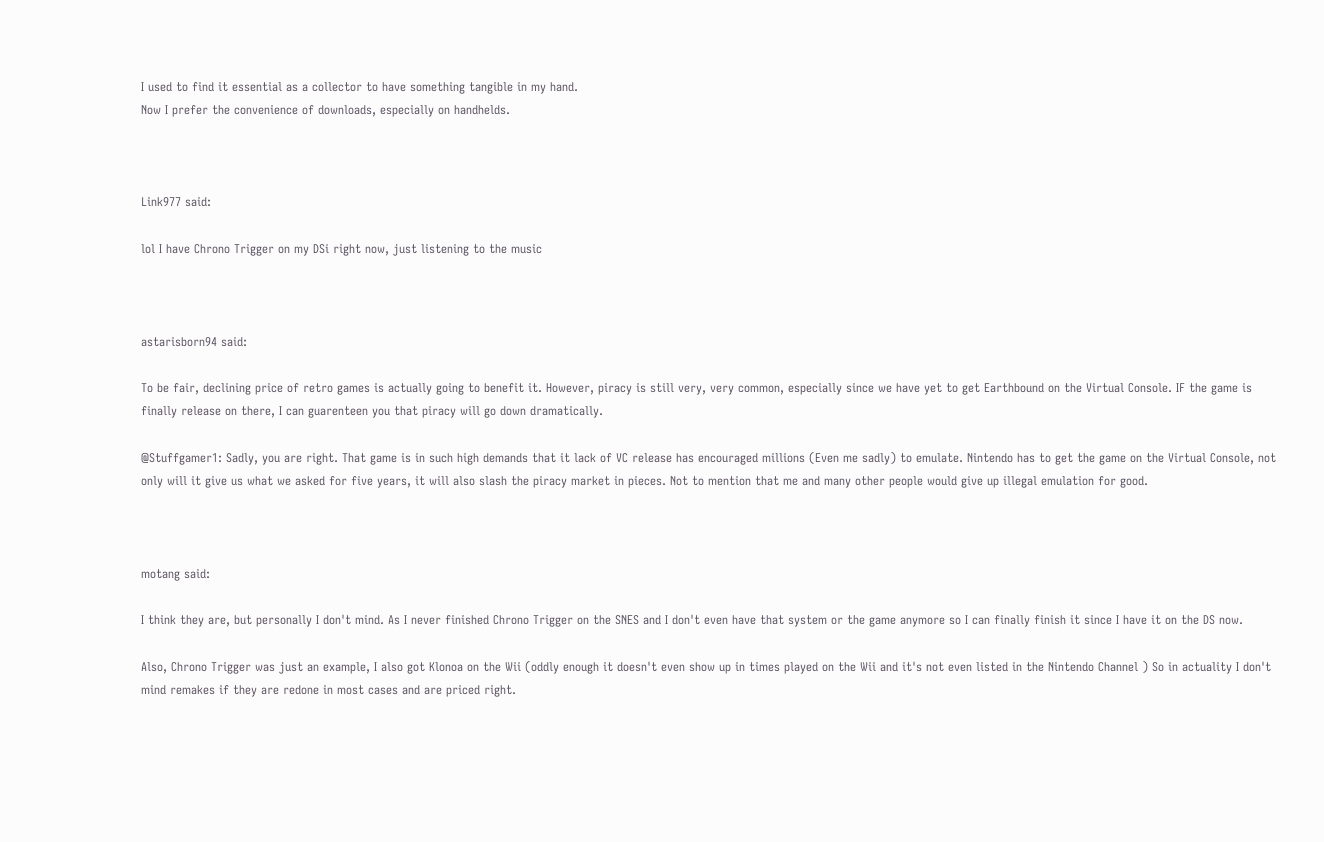I used to find it essential as a collector to have something tangible in my hand.
Now I prefer the convenience of downloads, especially on handhelds.



Link977 said:

lol I have Chrono Trigger on my DSi right now, just listening to the music



astarisborn94 said:

To be fair, declining price of retro games is actually going to benefit it. However, piracy is still very, very common, especially since we have yet to get Earthbound on the Virtual Console. IF the game is finally release on there, I can guarenteen you that piracy will go down dramatically.

@Stuffgamer1: Sadly, you are right. That game is in such high demands that it lack of VC release has encouraged millions (Even me sadly) to emulate. Nintendo has to get the game on the Virtual Console, not only will it give us what we asked for five years, it will also slash the piracy market in pieces. Not to mention that me and many other people would give up illegal emulation for good.



motang said:

I think they are, but personally I don't mind. As I never finished Chrono Trigger on the SNES and I don't even have that system or the game anymore so I can finally finish it since I have it on the DS now.

Also, Chrono Trigger was just an example, I also got Klonoa on the Wii (oddly enough it doesn't even show up in times played on the Wii and it's not even listed in the Nintendo Channel ) So in actuality I don't mind remakes if they are redone in most cases and are priced right.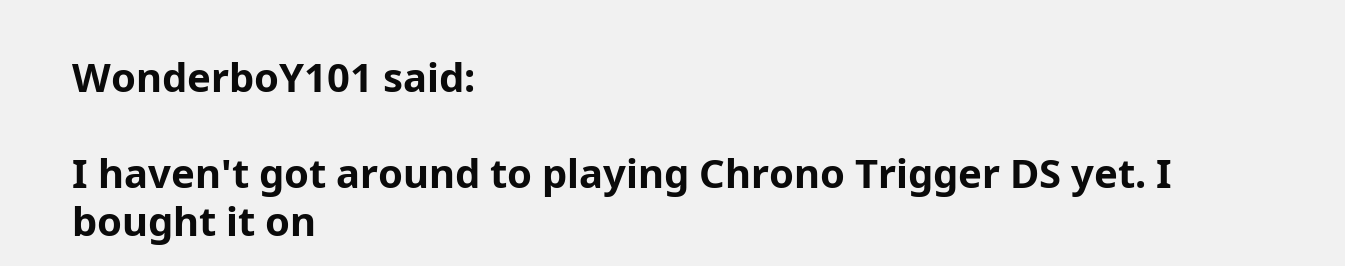WonderboY101 said:

I haven't got around to playing Chrono Trigger DS yet. I bought it on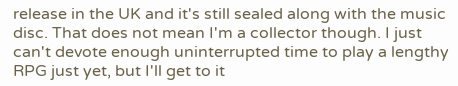release in the UK and it's still sealed along with the music disc. That does not mean I'm a collector though. I just can't devote enough uninterrupted time to play a lengthy RPG just yet, but I'll get to it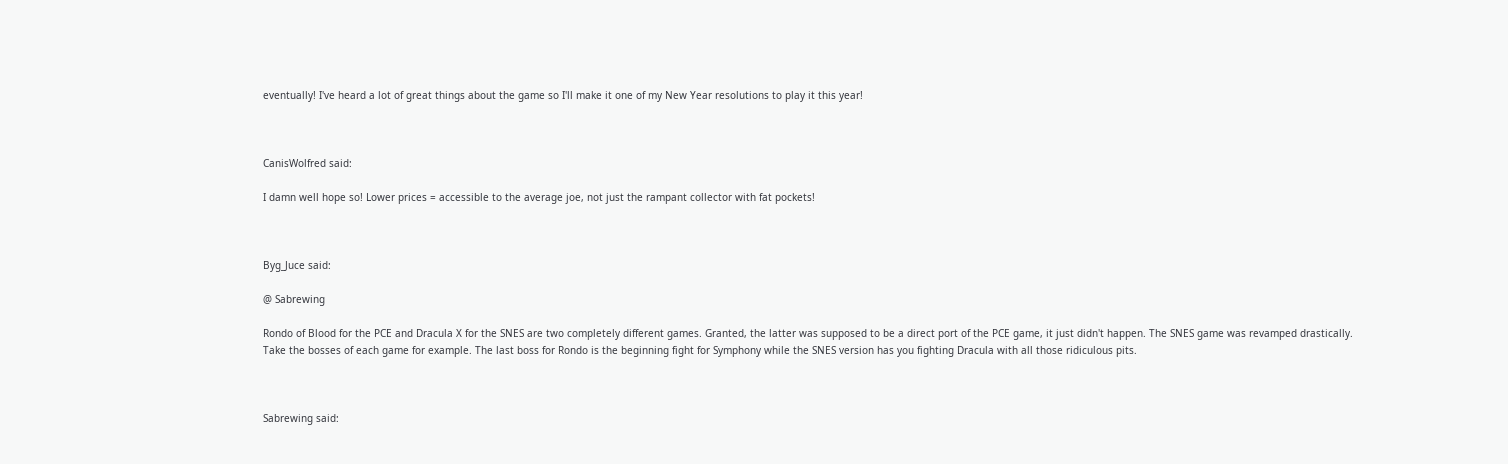eventually! I've heard a lot of great things about the game so I'll make it one of my New Year resolutions to play it this year!



CanisWolfred said:

I damn well hope so! Lower prices = accessible to the average joe, not just the rampant collector with fat pockets!



Byg_Juce said:

@ Sabrewing

Rondo of Blood for the PCE and Dracula X for the SNES are two completely different games. Granted, the latter was supposed to be a direct port of the PCE game, it just didn't happen. The SNES game was revamped drastically. Take the bosses of each game for example. The last boss for Rondo is the beginning fight for Symphony while the SNES version has you fighting Dracula with all those ridiculous pits.



Sabrewing said: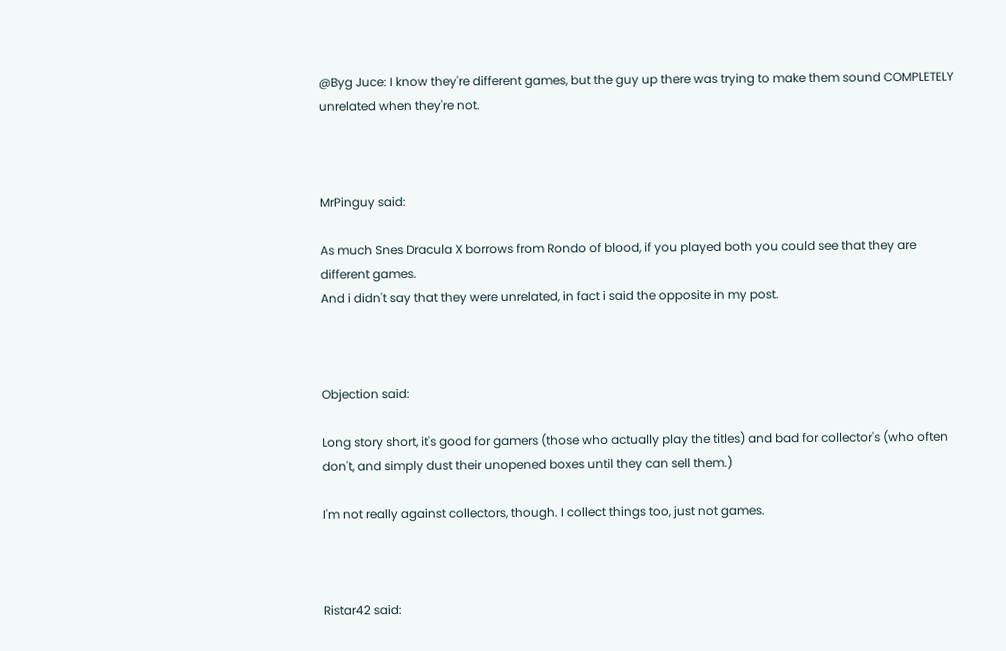@Byg Juce: I know they're different games, but the guy up there was trying to make them sound COMPLETELY unrelated when they're not.



MrPinguy said:

As much Snes Dracula X borrows from Rondo of blood, if you played both you could see that they are different games.
And i didn't say that they were unrelated, in fact i said the opposite in my post.



Objection said:

Long story short, it's good for gamers (those who actually play the titles) and bad for collector's (who often don't, and simply dust their unopened boxes until they can sell them.)

I'm not really against collectors, though. I collect things too, just not games.



Ristar42 said: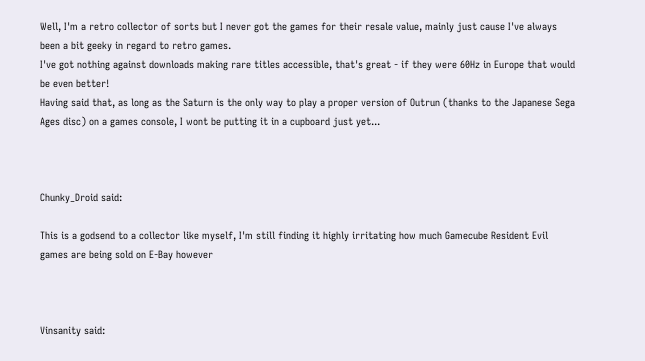Well, I'm a retro collector of sorts but I never got the games for their resale value, mainly just cause I've always been a bit geeky in regard to retro games.
I've got nothing against downloads making rare titles accessible, that's great - if they were 60Hz in Europe that would be even better!
Having said that, as long as the Saturn is the only way to play a proper version of Outrun (thanks to the Japanese Sega Ages disc) on a games console, I wont be putting it in a cupboard just yet...



Chunky_Droid said:

This is a godsend to a collector like myself, I'm still finding it highly irritating how much Gamecube Resident Evil games are being sold on E-Bay however



Vinsanity said: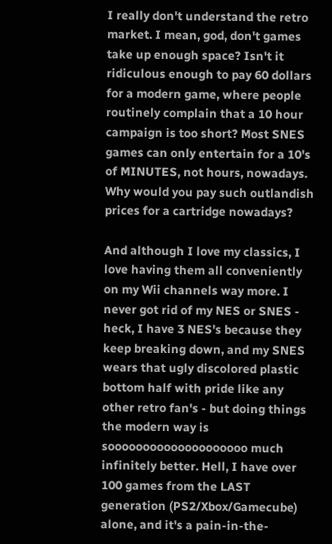I really don't understand the retro market. I mean, god, don't games take up enough space? Isn't it ridiculous enough to pay 60 dollars for a modern game, where people routinely complain that a 10 hour campaign is too short? Most SNES games can only entertain for a 10's of MINUTES, not hours, nowadays. Why would you pay such outlandish prices for a cartridge nowadays?

And although I love my classics, I love having them all conveniently on my Wii channels way more. I never got rid of my NES or SNES - heck, I have 3 NES's because they keep breaking down, and my SNES wears that ugly discolored plastic bottom half with pride like any other retro fan's - but doing things the modern way is soooooooooooooooooooo much infinitely better. Hell, I have over 100 games from the LAST generation (PS2/Xbox/Gamecube) alone, and it's a pain-in-the-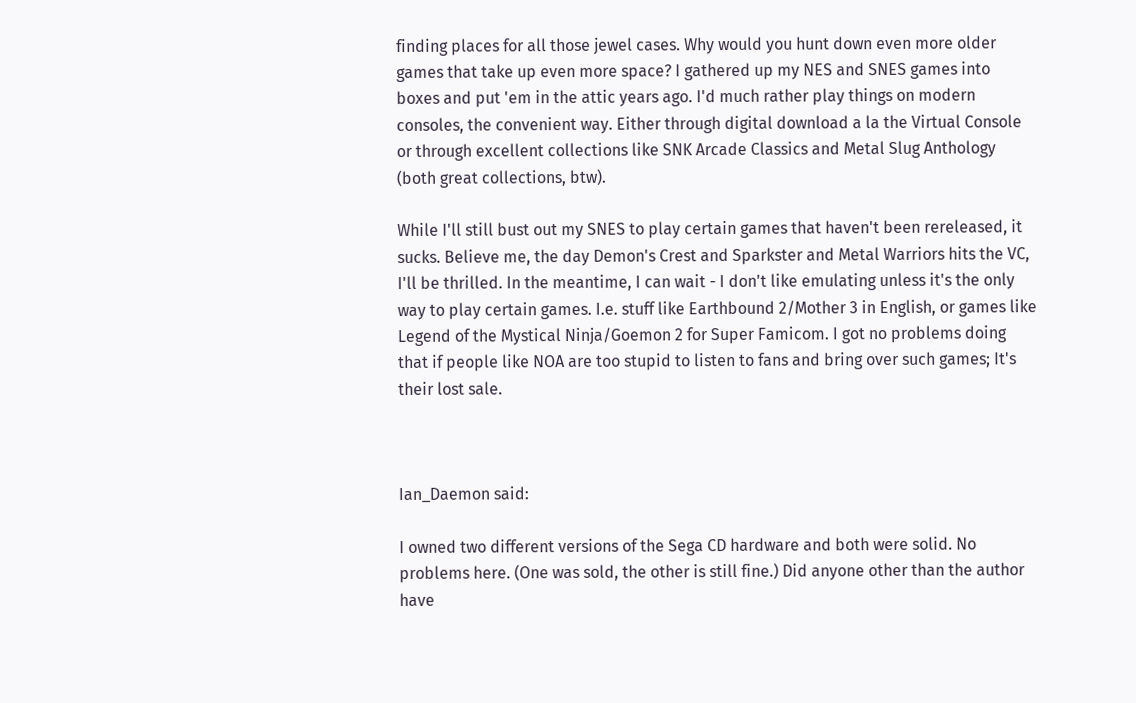finding places for all those jewel cases. Why would you hunt down even more older games that take up even more space? I gathered up my NES and SNES games into boxes and put 'em in the attic years ago. I'd much rather play things on modern consoles, the convenient way. Either through digital download a la the Virtual Console or through excellent collections like SNK Arcade Classics and Metal Slug Anthology (both great collections, btw).

While I'll still bust out my SNES to play certain games that haven't been rereleased, it sucks. Believe me, the day Demon's Crest and Sparkster and Metal Warriors hits the VC, I'll be thrilled. In the meantime, I can wait - I don't like emulating unless it's the only way to play certain games. I.e. stuff like Earthbound 2/Mother 3 in English, or games like Legend of the Mystical Ninja/Goemon 2 for Super Famicom. I got no problems doing that if people like NOA are too stupid to listen to fans and bring over such games; It's their lost sale.



Ian_Daemon said:

I owned two different versions of the Sega CD hardware and both were solid. No problems here. (One was sold, the other is still fine.) Did anyone other than the author have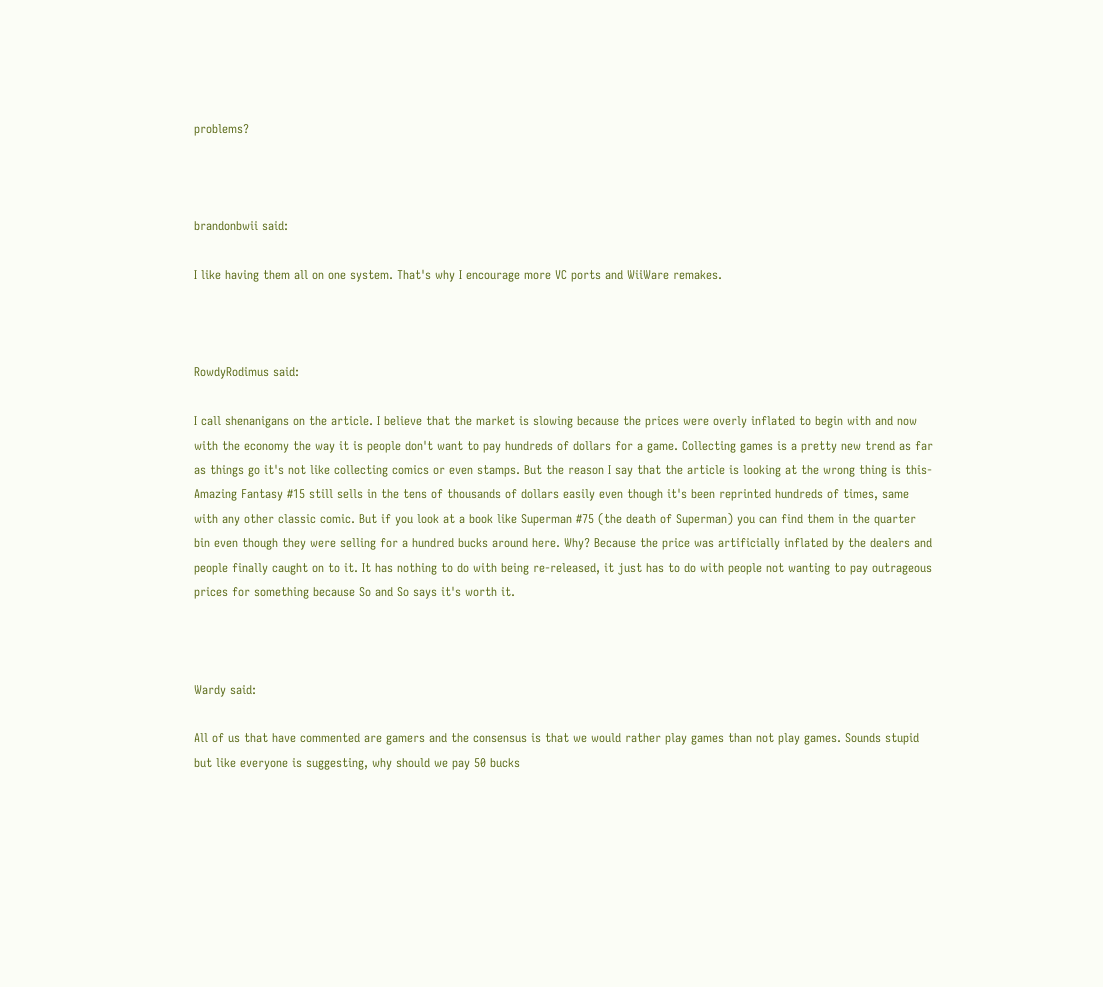problems?



brandonbwii said:

I like having them all on one system. That's why I encourage more VC ports and WiiWare remakes.



RowdyRodimus said:

I call shenanigans on the article. I believe that the market is slowing because the prices were overly inflated to begin with and now with the economy the way it is people don't want to pay hundreds of dollars for a game. Collecting games is a pretty new trend as far as things go it's not like collecting comics or even stamps. But the reason I say that the article is looking at the wrong thing is this- Amazing Fantasy #15 still sells in the tens of thousands of dollars easily even though it's been reprinted hundreds of times, same with any other classic comic. But if you look at a book like Superman #75 (the death of Superman) you can find them in the quarter bin even though they were selling for a hundred bucks around here. Why? Because the price was artificially inflated by the dealers and people finally caught on to it. It has nothing to do with being re-released, it just has to do with people not wanting to pay outrageous prices for something because So and So says it's worth it.



Wardy said:

All of us that have commented are gamers and the consensus is that we would rather play games than not play games. Sounds stupid but like everyone is suggesting, why should we pay 50 bucks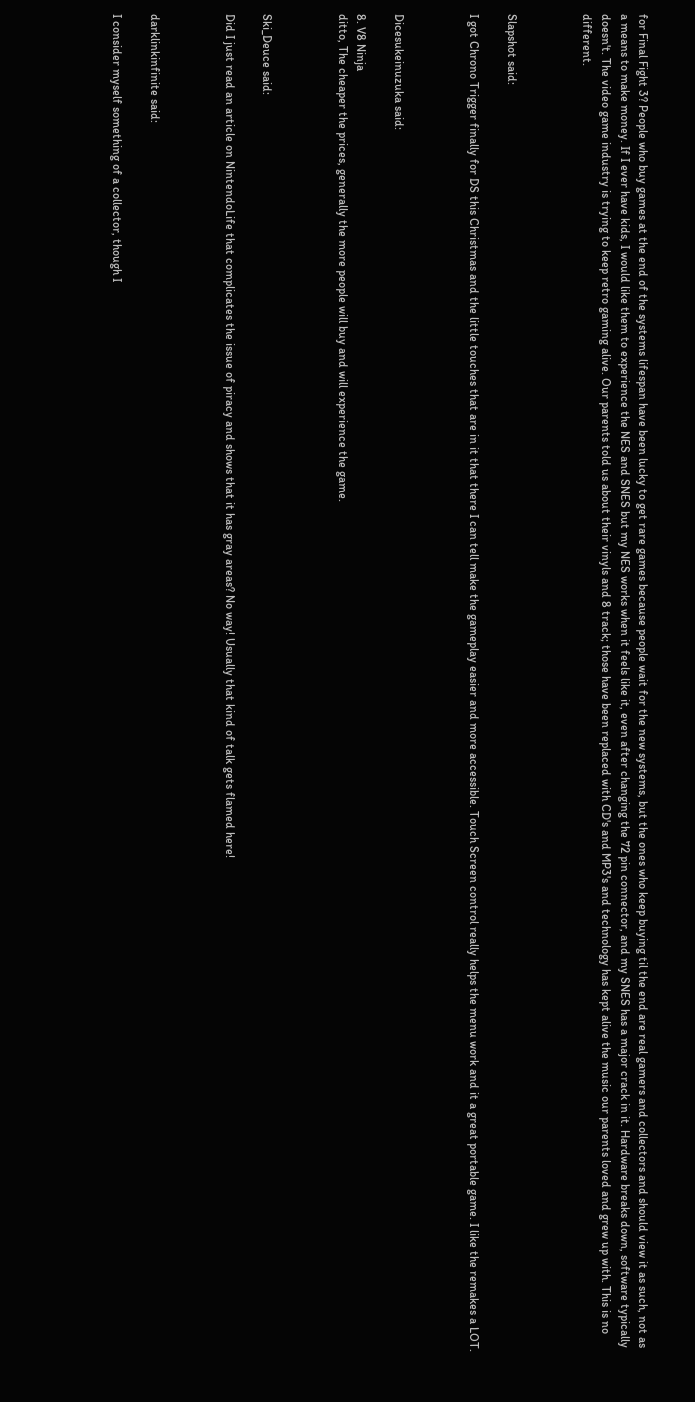for Final Fight 3? People who buy games at the end of the systems lifespan have been lucky to get rare games because people wait for the new systems, but the ones who keep buying til the end are real gamers and collectors and should view it as such, not as a means to make money. If I ever have kids, I would like them to experience the NES and SNES but my NES works when it feels like it, even after changing the 72 pin connector, and my SNES has a major crack in it. Hardware breaks down, software typically doesn't. The video game industry is trying to keep retro gaming alive. Our parents told us about their vinyls and 8 track; those have been replaced with CD's and MP3's and technology has kept alive the music our parents loved and grew up with. This is no different.



Slapshot said:

I got Chrono Trigger finally for DS this Christmas and the little touches that are in it that there I can tell make the gameplay easier and more accessible. Touch Screen control really helps the menu work and it a great portable game. I like the remakes a LOT.



Dicesukeinuzuka said:

8. V8 Ninja
ditto, The cheaper the prices, generally the more people will buy and will experience the game.



Ski_Deuce said:

Did I just read an article on NintendoLife that complicates the issue of piracy and shows that it has gray areas? No way! Usually that kind of talk gets flamed here!



darklinkinfinite said:

I consider myself something of a collector, though I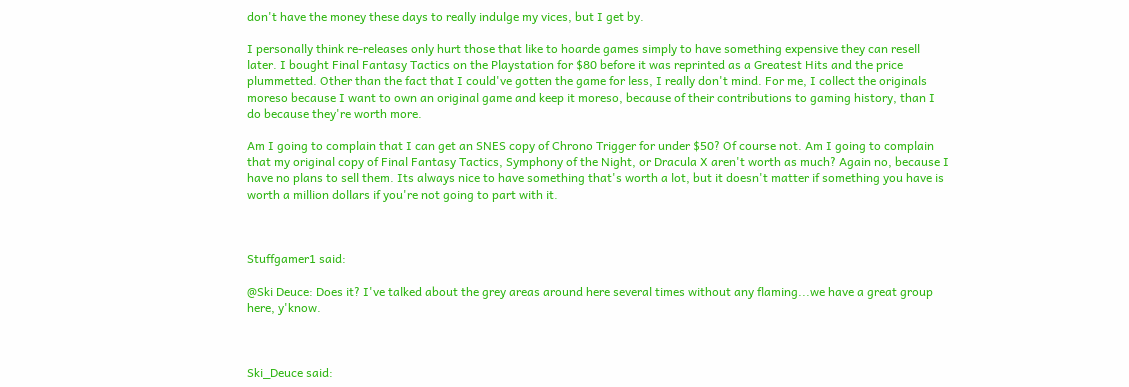don't have the money these days to really indulge my vices, but I get by.

I personally think re-releases only hurt those that like to hoarde games simply to have something expensive they can resell later. I bought Final Fantasy Tactics on the Playstation for $80 before it was reprinted as a Greatest Hits and the price plummetted. Other than the fact that I could've gotten the game for less, I really don't mind. For me, I collect the originals moreso because I want to own an original game and keep it moreso, because of their contributions to gaming history, than I do because they're worth more.

Am I going to complain that I can get an SNES copy of Chrono Trigger for under $50? Of course not. Am I going to complain that my original copy of Final Fantasy Tactics, Symphony of the Night, or Dracula X aren't worth as much? Again no, because I have no plans to sell them. Its always nice to have something that's worth a lot, but it doesn't matter if something you have is worth a million dollars if you're not going to part with it.



Stuffgamer1 said:

@Ski Deuce: Does it? I've talked about the grey areas around here several times without any flaming...we have a great group here, y'know.



Ski_Deuce said: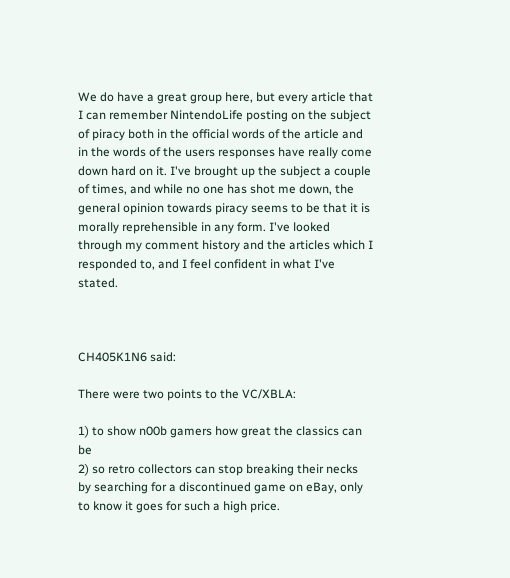We do have a great group here, but every article that I can remember NintendoLife posting on the subject of piracy both in the official words of the article and in the words of the users responses have really come down hard on it. I've brought up the subject a couple of times, and while no one has shot me down, the general opinion towards piracy seems to be that it is morally reprehensible in any form. I've looked through my comment history and the articles which I responded to, and I feel confident in what I've stated.



CH405K1N6 said:

There were two points to the VC/XBLA:

1) to show n00b gamers how great the classics can be
2) so retro collectors can stop breaking their necks by searching for a discontinued game on eBay, only to know it goes for such a high price.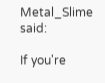Metal_Slime said:

If you're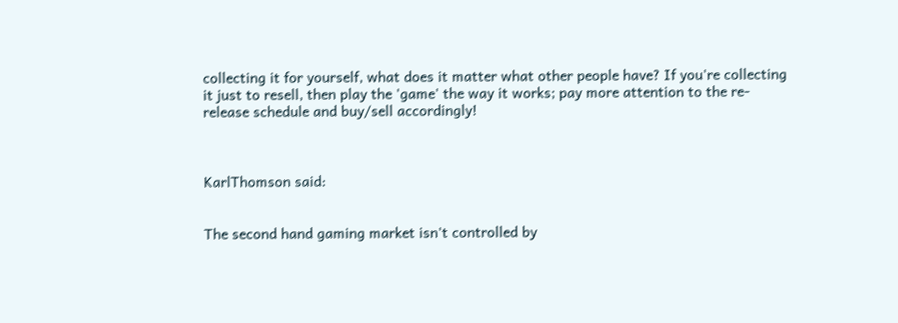collecting it for yourself, what does it matter what other people have? If you're collecting it just to resell, then play the 'game' the way it works; pay more attention to the re-release schedule and buy/sell accordingly!



KarlThomson said:


The second hand gaming market isn't controlled by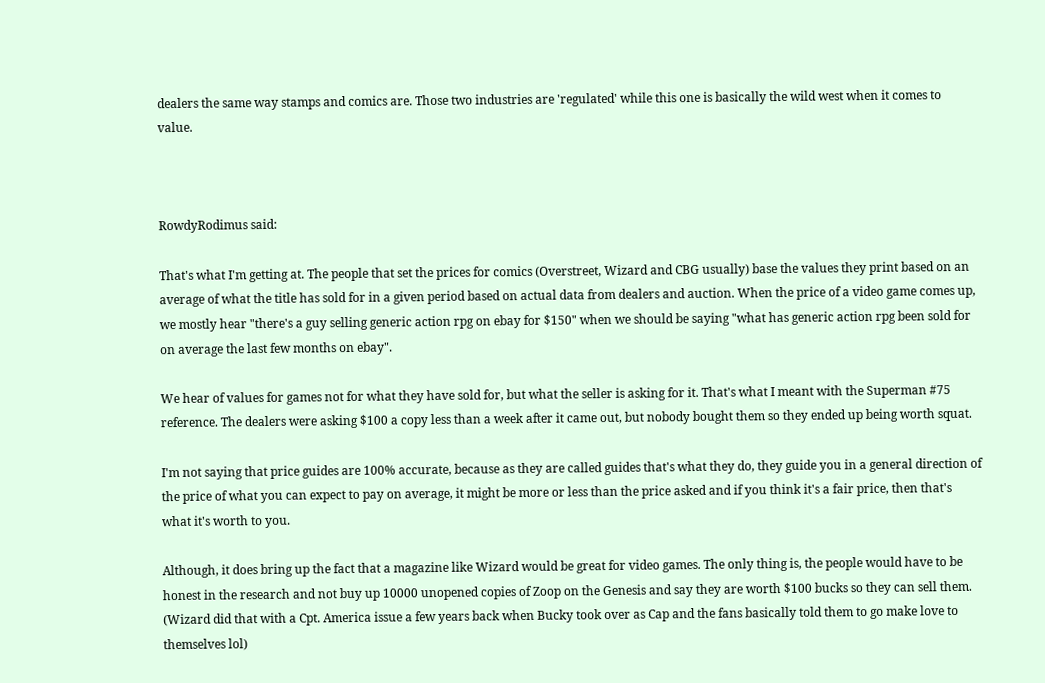dealers the same way stamps and comics are. Those two industries are 'regulated' while this one is basically the wild west when it comes to value.



RowdyRodimus said:

That's what I'm getting at. The people that set the prices for comics (Overstreet, Wizard and CBG usually) base the values they print based on an average of what the title has sold for in a given period based on actual data from dealers and auction. When the price of a video game comes up, we mostly hear "there's a guy selling generic action rpg on ebay for $150" when we should be saying "what has generic action rpg been sold for on average the last few months on ebay".

We hear of values for games not for what they have sold for, but what the seller is asking for it. That's what I meant with the Superman #75 reference. The dealers were asking $100 a copy less than a week after it came out, but nobody bought them so they ended up being worth squat.

I'm not saying that price guides are 100% accurate, because as they are called guides that's what they do, they guide you in a general direction of the price of what you can expect to pay on average, it might be more or less than the price asked and if you think it's a fair price, then that's what it's worth to you.

Although, it does bring up the fact that a magazine like Wizard would be great for video games. The only thing is, the people would have to be honest in the research and not buy up 10000 unopened copies of Zoop on the Genesis and say they are worth $100 bucks so they can sell them. (Wizard did that with a Cpt. America issue a few years back when Bucky took over as Cap and the fans basically told them to go make love to themselves lol)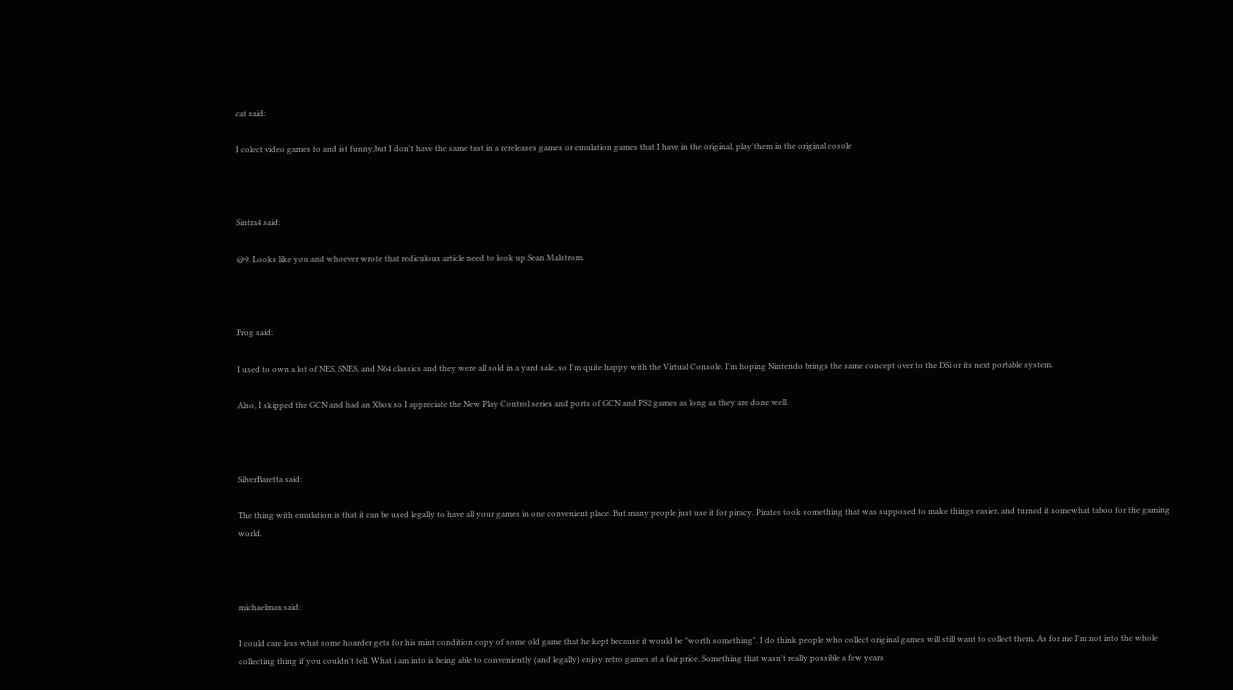cat said:

I colect video games to and ist funny,but I don't have the same tast in a rereleases games or emulation games that I have in the original, play'them in the original cosole



Sintra4 said:

@9. Looks like you and whoever wrote that rediculous article need to look up Sean Malstrom.



Frog said:

I used to own a lot of NES, SNES, and N64 classics and they were all sold in a yard sale, so I'm quite happy with the Virtual Console. I'm hoping Nintendo brings the same concept over to the DSi or its next portable system.

Also, I skipped the GCN and had an Xbox so I appreciate the New Play Control series and ports of GCN and PS2 games as long as they are done well.



SilverBaretta said:

The thing with emulation is that it can be used legally to have all your games in one convenient place. But many people just use it for piracy. Pirates took something that was supposed to make things easier, and turned it somewhat taboo for the gaming world.



michaelmax said:

I could care less what some hoarder gets for his mint condition copy of some old game that he kept because it would be "worth something". I do think people who collect original games will still want to collect them. As for me I'm not into the whole collecting thing if you couldn't tell. What i am into is being able to conveniently (and legally) enjoy retro games at a fair price. Something that wasn't really possible a few years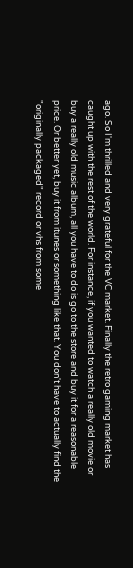ago. So I'm thrilled and very grateful for the VC market. Finally the retro gaming market has caught up with the rest of the world. For instance, if you wanted to watch a really old movie or buy a really old music album, all you have to do is go to the store and buy it for a reasonable price. Or better yet, buy it from itunes or something like that. You don't have to actually find the "originally packaged" record or vhs from some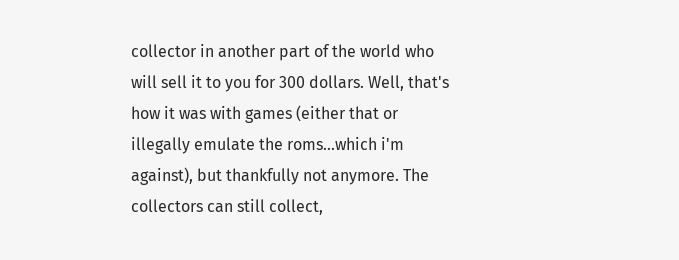collector in another part of the world who will sell it to you for 300 dollars. Well, that's how it was with games (either that or illegally emulate the roms...which i'm against), but thankfully not anymore. The collectors can still collect,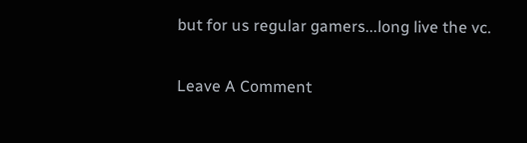but for us regular gamers...long live the vc.

Leave A Comment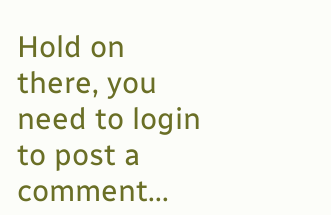Hold on there, you need to login to post a comment...